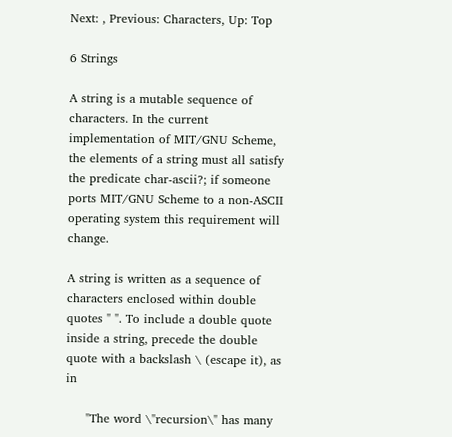Next: , Previous: Characters, Up: Top

6 Strings

A string is a mutable sequence of characters. In the current implementation of MIT/GNU Scheme, the elements of a string must all satisfy the predicate char-ascii?; if someone ports MIT/GNU Scheme to a non-ASCII operating system this requirement will change.

A string is written as a sequence of characters enclosed within double quotes " ". To include a double quote inside a string, precede the double quote with a backslash \ (escape it), as in

     "The word \"recursion\" has many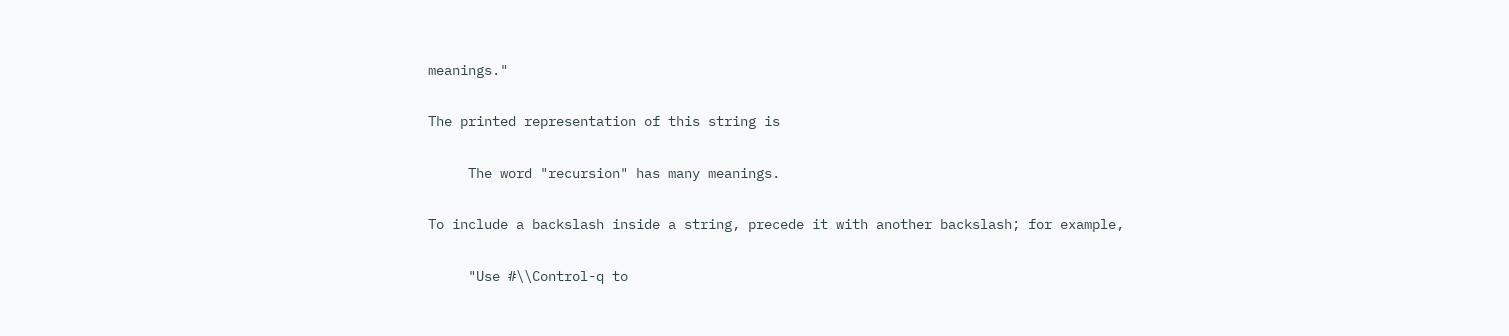meanings."

The printed representation of this string is

     The word "recursion" has many meanings.

To include a backslash inside a string, precede it with another backslash; for example,

     "Use #\\Control-q to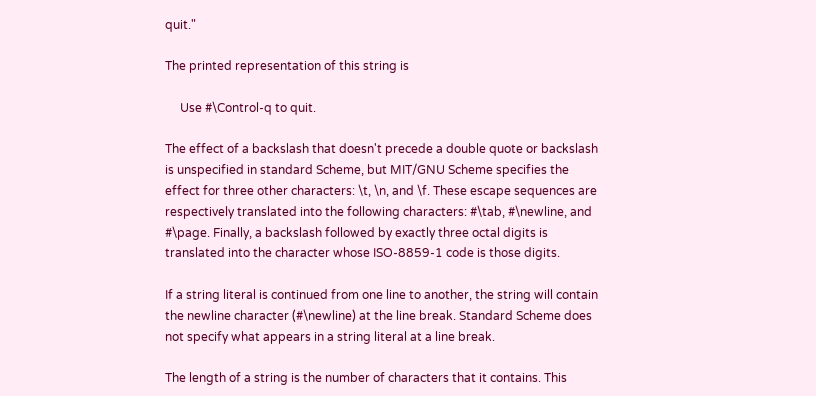quit."

The printed representation of this string is

     Use #\Control-q to quit.

The effect of a backslash that doesn't precede a double quote or backslash is unspecified in standard Scheme, but MIT/GNU Scheme specifies the effect for three other characters: \t, \n, and \f. These escape sequences are respectively translated into the following characters: #\tab, #\newline, and #\page. Finally, a backslash followed by exactly three octal digits is translated into the character whose ISO-8859-1 code is those digits.

If a string literal is continued from one line to another, the string will contain the newline character (#\newline) at the line break. Standard Scheme does not specify what appears in a string literal at a line break.

The length of a string is the number of characters that it contains. This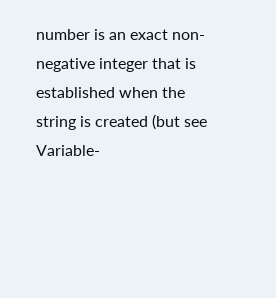number is an exact non-negative integer that is established when the string is created (but see Variable-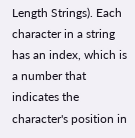Length Strings). Each character in a string has an index, which is a number that indicates the character's position in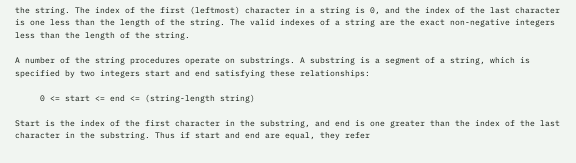the string. The index of the first (leftmost) character in a string is 0, and the index of the last character is one less than the length of the string. The valid indexes of a string are the exact non-negative integers less than the length of the string.

A number of the string procedures operate on substrings. A substring is a segment of a string, which is specified by two integers start and end satisfying these relationships:

     0 <= start <= end <= (string-length string)

Start is the index of the first character in the substring, and end is one greater than the index of the last character in the substring. Thus if start and end are equal, they refer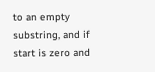to an empty substring, and if start is zero and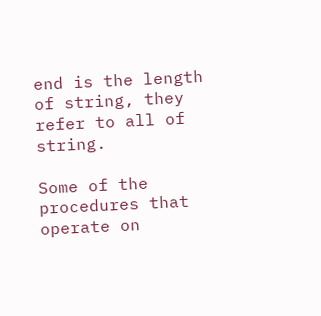end is the length of string, they refer to all of string.

Some of the procedures that operate on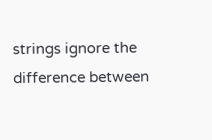strings ignore the difference between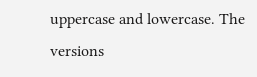uppercase and lowercase. The versions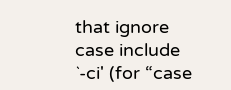that ignore case include `-ci' (for “case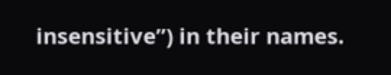insensitive”) in their names.